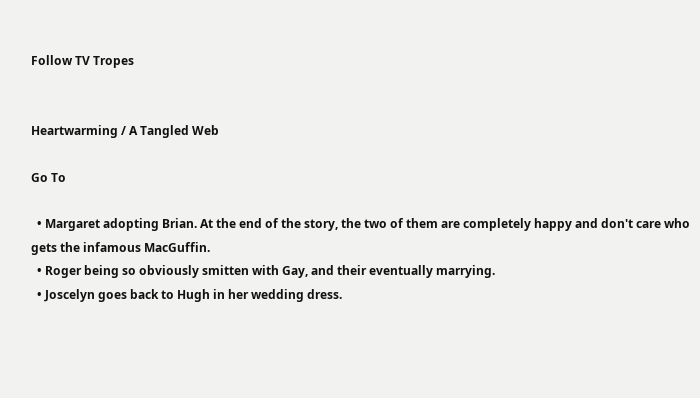Follow TV Tropes


Heartwarming / A Tangled Web

Go To

  • Margaret adopting Brian. At the end of the story, the two of them are completely happy and don't care who gets the infamous MacGuffin.
  • Roger being so obviously smitten with Gay, and their eventually marrying.
  • Joscelyn goes back to Hugh in her wedding dress.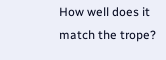How well does it match the trope?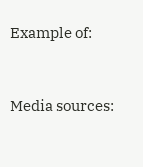Example of:


Media sources: